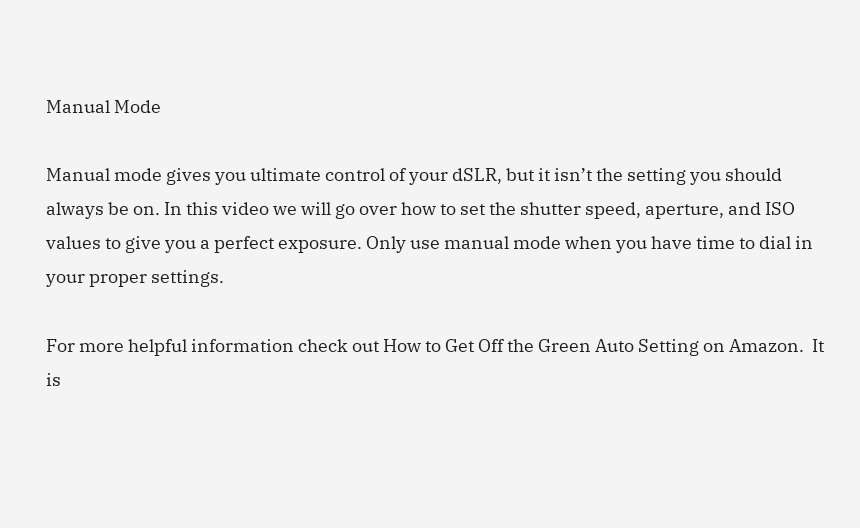Manual Mode

Manual mode gives you ultimate control of your dSLR, but it isn’t the setting you should always be on. In this video we will go over how to set the shutter speed, aperture, and ISO values to give you a perfect exposure. Only use manual mode when you have time to dial in your proper settings.

For more helpful information check out How to Get Off the Green Auto Setting on Amazon.  It is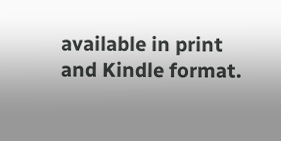available in print and Kindle format.